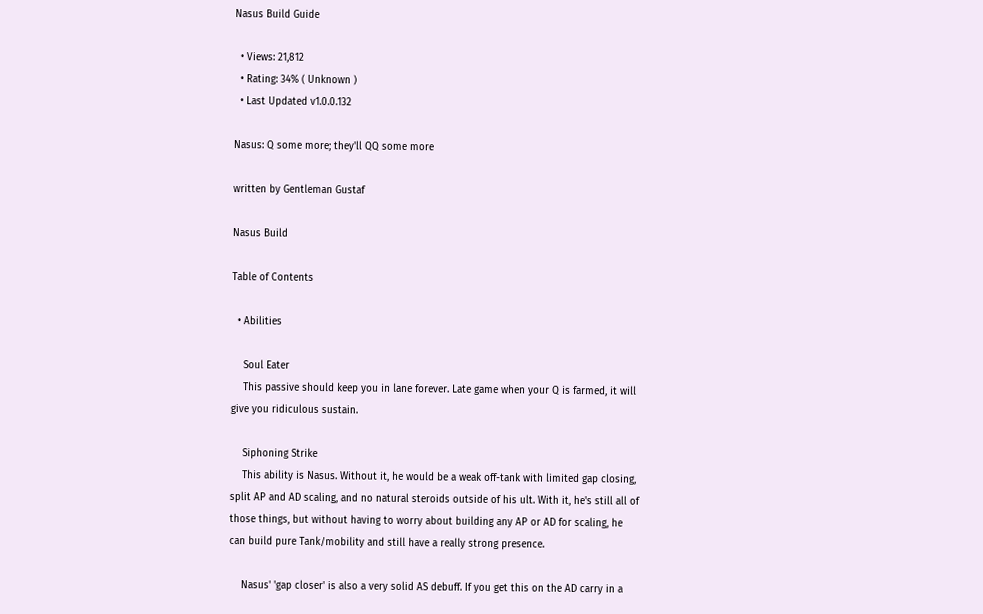Nasus Build Guide

  • Views: 21,812
  • Rating: 34% ( Unknown )
  • Last Updated v1.0.0.132

Nasus: Q some more; they'll QQ some more

written by Gentleman Gustaf

Nasus Build

Table of Contents

  • Abilities

    Soul Eater
    This passive should keep you in lane forever. Late game when your Q is farmed, it will give you ridiculous sustain.

    Siphoning Strike
    This ability is Nasus. Without it, he would be a weak off-tank with limited gap closing, split AP and AD scaling, and no natural steroids outside of his ult. With it, he's still all of those things, but without having to worry about building any AP or AD for scaling, he can build pure Tank/mobility and still have a really strong presence.

    Nasus' 'gap closer' is also a very solid AS debuff. If you get this on the AD carry in a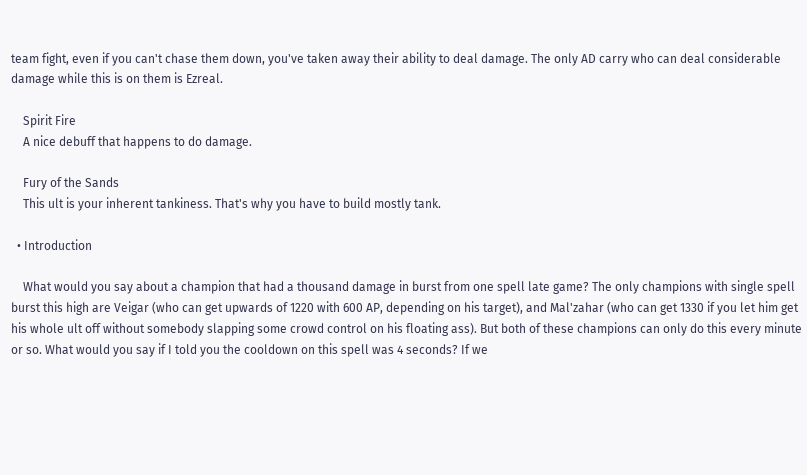team fight, even if you can't chase them down, you've taken away their ability to deal damage. The only AD carry who can deal considerable damage while this is on them is Ezreal.

    Spirit Fire
    A nice debuff that happens to do damage.

    Fury of the Sands
    This ult is your inherent tankiness. That's why you have to build mostly tank.

  • Introduction

    What would you say about a champion that had a thousand damage in burst from one spell late game? The only champions with single spell burst this high are Veigar (who can get upwards of 1220 with 600 AP, depending on his target), and Mal'zahar (who can get 1330 if you let him get his whole ult off without somebody slapping some crowd control on his floating ass). But both of these champions can only do this every minute or so. What would you say if I told you the cooldown on this spell was 4 seconds? If we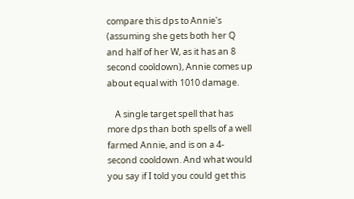compare this dps to Annie's (assuming she gets both her Q and half of her W, as it has an 8 second cooldown), Annie comes up about equal with 1010 damage.

    A single target spell that has more dps than both spells of a well farmed Annie, and is on a 4-second cooldown. And what would you say if I told you could get this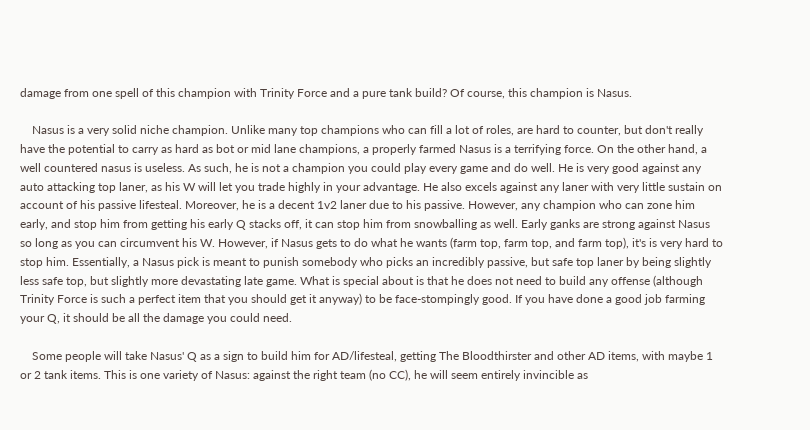damage from one spell of this champion with Trinity Force and a pure tank build? Of course, this champion is Nasus.

    Nasus is a very solid niche champion. Unlike many top champions who can fill a lot of roles, are hard to counter, but don't really have the potential to carry as hard as bot or mid lane champions, a properly farmed Nasus is a terrifying force. On the other hand, a well countered nasus is useless. As such, he is not a champion you could play every game and do well. He is very good against any auto attacking top laner, as his W will let you trade highly in your advantage. He also excels against any laner with very little sustain on account of his passive lifesteal. Moreover, he is a decent 1v2 laner due to his passive. However, any champion who can zone him early, and stop him from getting his early Q stacks off, it can stop him from snowballing as well. Early ganks are strong against Nasus so long as you can circumvent his W. However, if Nasus gets to do what he wants (farm top, farm top, and farm top), it's is very hard to stop him. Essentially, a Nasus pick is meant to punish somebody who picks an incredibly passive, but safe top laner by being slightly less safe top, but slightly more devastating late game. What is special about is that he does not need to build any offense (although Trinity Force is such a perfect item that you should get it anyway) to be face-stompingly good. If you have done a good job farming your Q, it should be all the damage you could need.

    Some people will take Nasus' Q as a sign to build him for AD/lifesteal, getting The Bloodthirster and other AD items, with maybe 1 or 2 tank items. This is one variety of Nasus: against the right team (no CC), he will seem entirely invincible as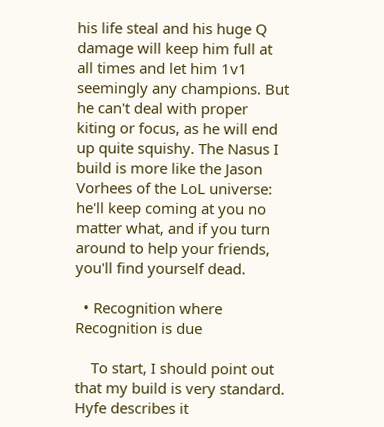his life steal and his huge Q damage will keep him full at all times and let him 1v1 seemingly any champions. But he can't deal with proper kiting or focus, as he will end up quite squishy. The Nasus I build is more like the Jason Vorhees of the LoL universe: he'll keep coming at you no matter what, and if you turn around to help your friends, you'll find yourself dead.

  • Recognition where Recognition is due

    To start, I should point out that my build is very standard. Hyfe describes it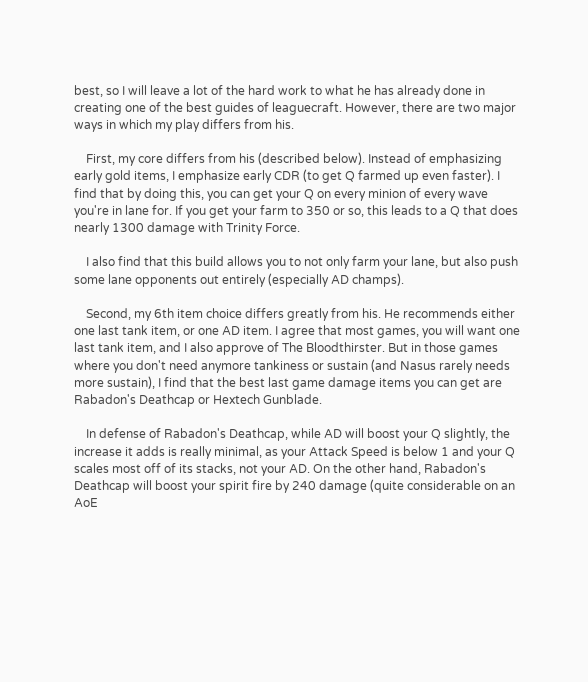best, so I will leave a lot of the hard work to what he has already done in creating one of the best guides of leaguecraft. However, there are two major ways in which my play differs from his.

    First, my core differs from his (described below). Instead of emphasizing early gold items, I emphasize early CDR (to get Q farmed up even faster). I find that by doing this, you can get your Q on every minion of every wave you're in lane for. If you get your farm to 350 or so, this leads to a Q that does nearly 1300 damage with Trinity Force.

    I also find that this build allows you to not only farm your lane, but also push some lane opponents out entirely (especially AD champs).

    Second, my 6th item choice differs greatly from his. He recommends either one last tank item, or one AD item. I agree that most games, you will want one last tank item, and I also approve of The Bloodthirster. But in those games where you don't need anymore tankiness or sustain (and Nasus rarely needs more sustain), I find that the best last game damage items you can get are Rabadon's Deathcap or Hextech Gunblade.

    In defense of Rabadon's Deathcap, while AD will boost your Q slightly, the increase it adds is really minimal, as your Attack Speed is below 1 and your Q scales most off of its stacks, not your AD. On the other hand, Rabadon's Deathcap will boost your spirit fire by 240 damage (quite considerable on an AoE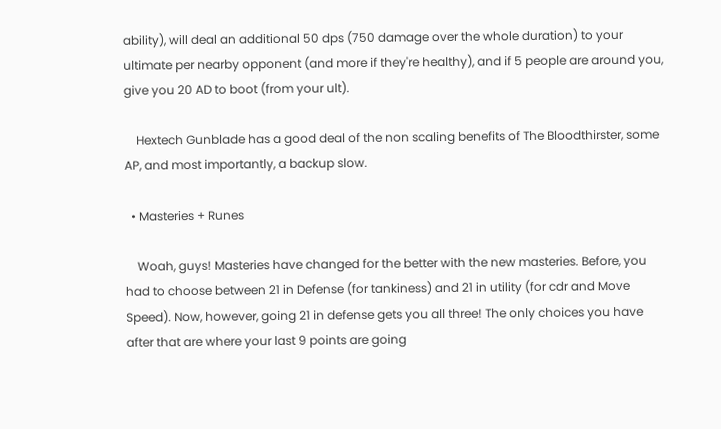ability), will deal an additional 50 dps (750 damage over the whole duration) to your ultimate per nearby opponent (and more if they're healthy), and if 5 people are around you, give you 20 AD to boot (from your ult).

    Hextech Gunblade has a good deal of the non scaling benefits of The Bloodthirster, some AP, and most importantly, a backup slow.

  • Masteries + Runes

    Woah, guys! Masteries have changed for the better with the new masteries. Before, you had to choose between 21 in Defense (for tankiness) and 21 in utility (for cdr and Move Speed). Now, however, going 21 in defense gets you all three! The only choices you have after that are where your last 9 points are going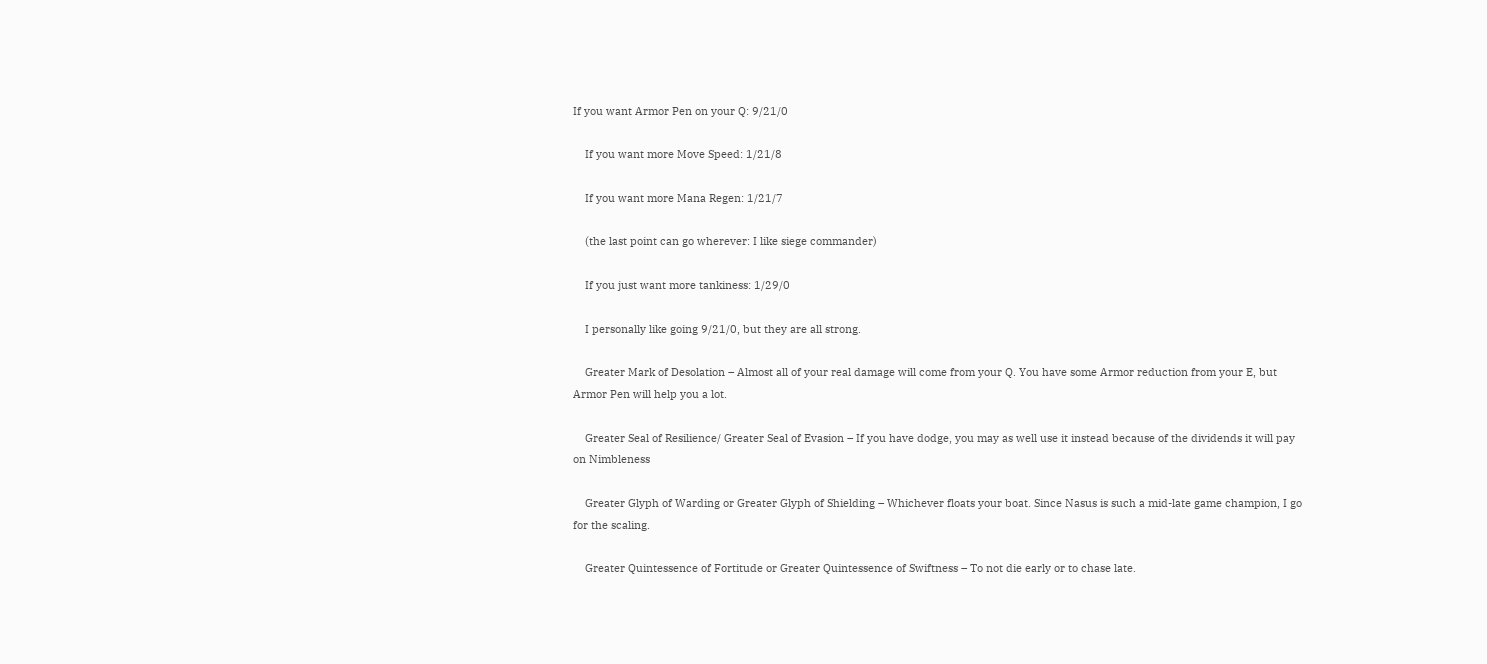If you want Armor Pen on your Q: 9/21/0

    If you want more Move Speed: 1/21/8

    If you want more Mana Regen: 1/21/7

    (the last point can go wherever: I like siege commander)

    If you just want more tankiness: 1/29/0

    I personally like going 9/21/0, but they are all strong.

    Greater Mark of Desolation – Almost all of your real damage will come from your Q. You have some Armor reduction from your E, but Armor Pen will help you a lot.

    Greater Seal of Resilience/ Greater Seal of Evasion – If you have dodge, you may as well use it instead because of the dividends it will pay on Nimbleness

    Greater Glyph of Warding or Greater Glyph of Shielding – Whichever floats your boat. Since Nasus is such a mid-late game champion, I go for the scaling.

    Greater Quintessence of Fortitude or Greater Quintessence of Swiftness – To not die early or to chase late.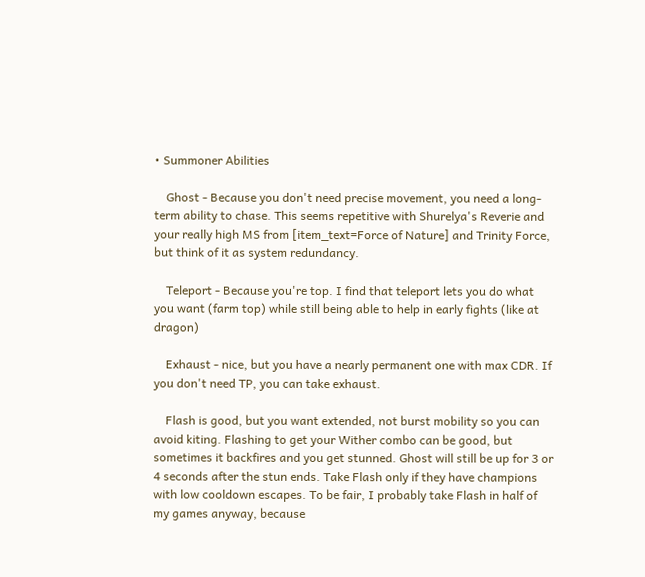• Summoner Abilities

    Ghost - Because you don't need precise movement, you need a long-term ability to chase. This seems repetitive with Shurelya's Reverie and your really high MS from [item_text=Force of Nature] and Trinity Force, but think of it as system redundancy.

    Teleport - Because you're top. I find that teleport lets you do what you want (farm top) while still being able to help in early fights (like at dragon)

    Exhaust - nice, but you have a nearly permanent one with max CDR. If you don't need TP, you can take exhaust.

    Flash is good, but you want extended, not burst mobility so you can avoid kiting. Flashing to get your Wither combo can be good, but sometimes it backfires and you get stunned. Ghost will still be up for 3 or 4 seconds after the stun ends. Take Flash only if they have champions with low cooldown escapes. To be fair, I probably take Flash in half of my games anyway, because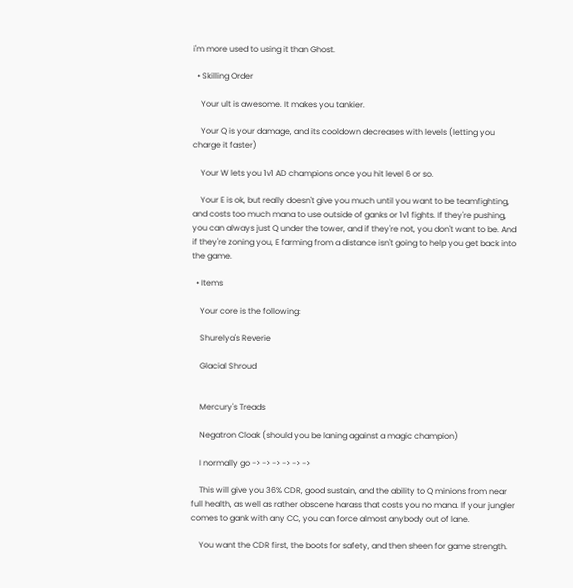i'm more used to using it than Ghost.

  • Skilling Order

    Your ult is awesome. It makes you tankier.

    Your Q is your damage, and its cooldown decreases with levels (letting you charge it faster)

    Your W lets you 1v1 AD champions once you hit level 6 or so.

    Your E is ok, but really doesn't give you much until you want to be teamfighting, and costs too much mana to use outside of ganks or 1v1 fights. If they're pushing, you can always just Q under the tower, and if they're not, you don't want to be. And if they're zoning you, E farming from a distance isn't going to help you get back into the game.

  • Items

    Your core is the following:

    Shurelya's Reverie

    Glacial Shroud


    Mercury's Treads

    Negatron Cloak (should you be laning against a magic champion)

    I normally go -> -> -> -> -> ->

    This will give you 36% CDR, good sustain, and the ability to Q minions from near full health, as well as rather obscene harass that costs you no mana. If your jungler comes to gank with any CC, you can force almost anybody out of lane.

    You want the CDR first, the boots for safety, and then sheen for game strength.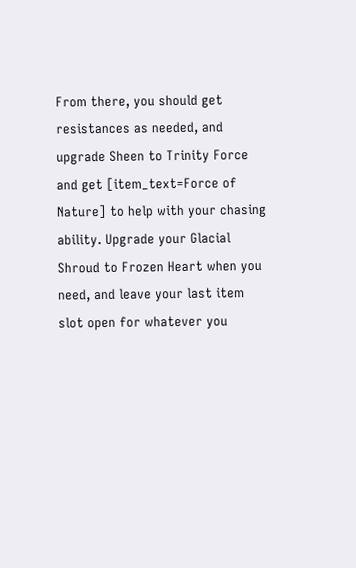From there, you should get resistances as needed, and upgrade Sheen to Trinity Force and get [item_text=Force of Nature] to help with your chasing ability. Upgrade your Glacial Shroud to Frozen Heart when you need, and leave your last item slot open for whatever you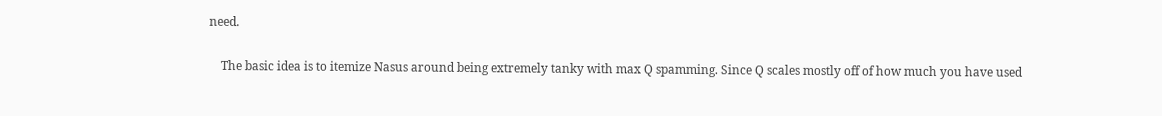need.

    The basic idea is to itemize Nasus around being extremely tanky with max Q spamming. Since Q scales mostly off of how much you have used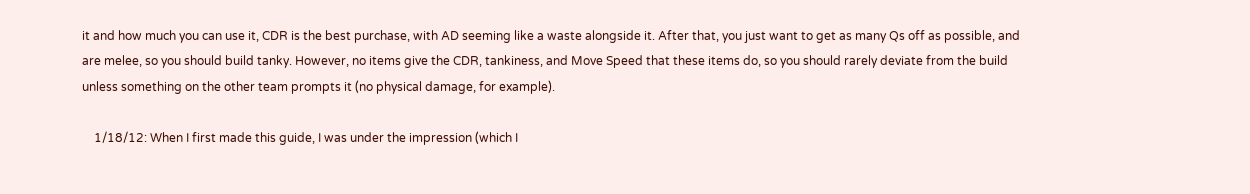it and how much you can use it, CDR is the best purchase, with AD seeming like a waste alongside it. After that, you just want to get as many Qs off as possible, and are melee, so you should build tanky. However, no items give the CDR, tankiness, and Move Speed that these items do, so you should rarely deviate from the build unless something on the other team prompts it (no physical damage, for example).

    1/18/12: When I first made this guide, I was under the impression (which I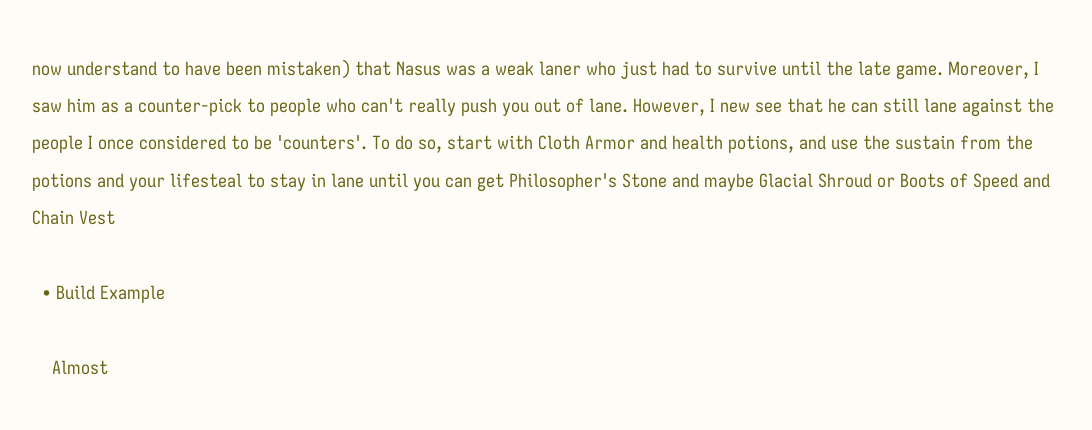now understand to have been mistaken) that Nasus was a weak laner who just had to survive until the late game. Moreover, I saw him as a counter-pick to people who can't really push you out of lane. However, I new see that he can still lane against the people I once considered to be 'counters'. To do so, start with Cloth Armor and health potions, and use the sustain from the potions and your lifesteal to stay in lane until you can get Philosopher's Stone and maybe Glacial Shroud or Boots of Speed and Chain Vest

  • Build Example

    Almost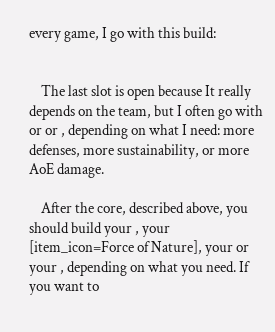every game, I go with this build:


    The last slot is open because It really depends on the team, but I often go with or or , depending on what I need: more defenses, more sustainability, or more AoE damage.

    After the core, described above, you should build your , your [item_icon=Force of Nature], your or your , depending on what you need. If you want to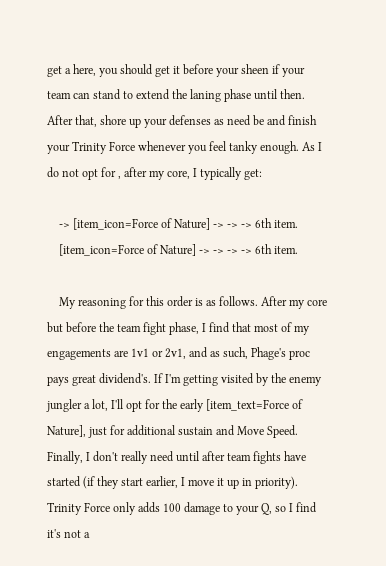get a here, you should get it before your sheen if your team can stand to extend the laning phase until then. After that, shore up your defenses as need be and finish your Trinity Force whenever you feel tanky enough. As I do not opt for , after my core, I typically get:

    -> [item_icon=Force of Nature] -> -> -> 6th item.
    [item_icon=Force of Nature] -> -> -> -> 6th item.

    My reasoning for this order is as follows. After my core but before the team fight phase, I find that most of my engagements are 1v1 or 2v1, and as such, Phage's proc pays great dividend's. If I'm getting visited by the enemy jungler a lot, I'll opt for the early [item_text=Force of Nature], just for additional sustain and Move Speed. Finally, I don't really need until after team fights have started (if they start earlier, I move it up in priority). Trinity Force only adds 100 damage to your Q, so I find it's not a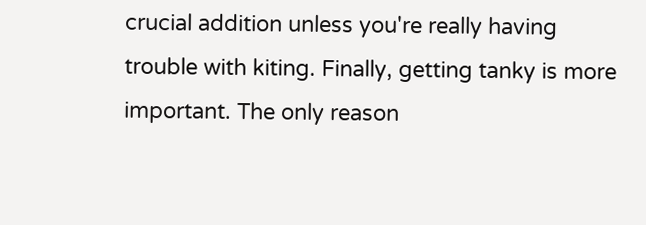crucial addition unless you're really having trouble with kiting. Finally, getting tanky is more important. The only reason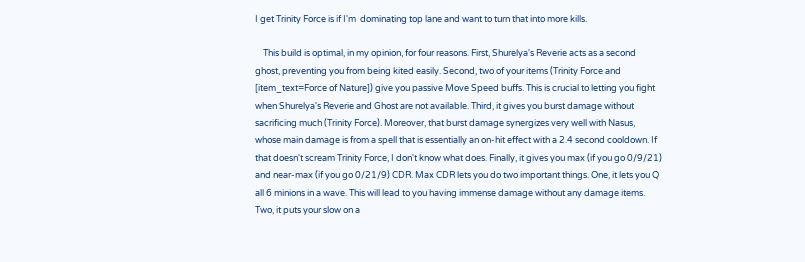I get Trinity Force is if I'm  dominating top lane and want to turn that into more kills.

    This build is optimal, in my opinion, for four reasons. First, Shurelya's Reverie acts as a second ghost, preventing you from being kited easily. Second, two of your items (Trinity Force and [item_text=Force of Nature]) give you passive Move Speed buffs. This is crucial to letting you fight when Shurelya's Reverie and Ghost are not available. Third, it gives you burst damage without sacrificing much (Trinity Force). Moreover, that burst damage synergizes very well with Nasus, whose main damage is from a spell that is essentially an on-hit effect with a 2.4 second cooldown. If that doesn't scream Trinity Force, I don't know what does. Finally, it gives you max (if you go 0/9/21) and near-max (if you go 0/21/9) CDR. Max CDR lets you do two important things. One, it lets you Q all 6 minions in a wave. This will lead to you having immense damage without any damage items. Two, it puts your slow on a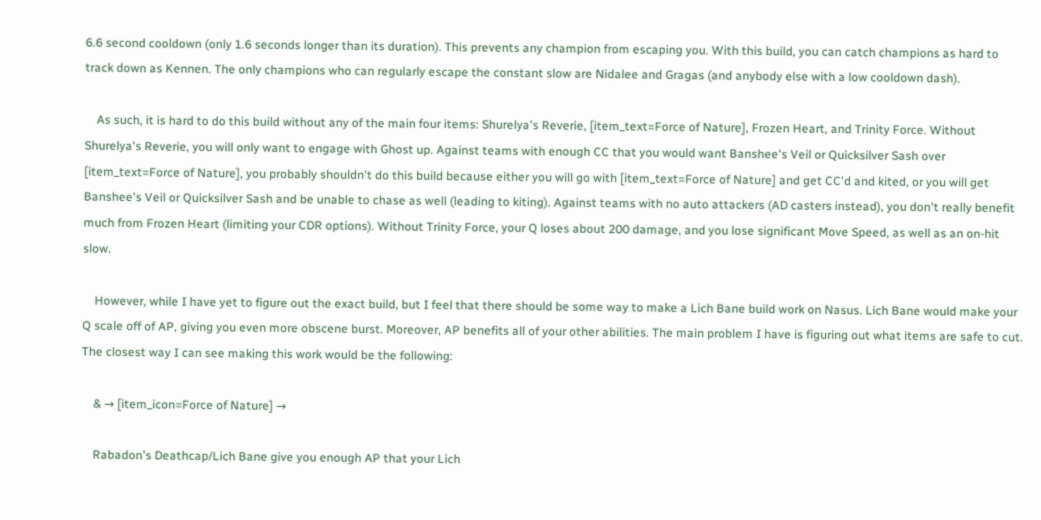6.6 second cooldown (only 1.6 seconds longer than its duration). This prevents any champion from escaping you. With this build, you can catch champions as hard to track down as Kennen. The only champions who can regularly escape the constant slow are Nidalee and Gragas (and anybody else with a low cooldown dash).

    As such, it is hard to do this build without any of the main four items: Shurelya's Reverie, [item_text=Force of Nature], Frozen Heart, and Trinity Force. Without Shurelya's Reverie, you will only want to engage with Ghost up. Against teams with enough CC that you would want Banshee's Veil or Quicksilver Sash over [item_text=Force of Nature], you probably shouldn't do this build because either you will go with [item_text=Force of Nature] and get CC'd and kited, or you will get Banshee's Veil or Quicksilver Sash and be unable to chase as well (leading to kiting). Against teams with no auto attackers (AD casters instead), you don't really benefit much from Frozen Heart (limiting your CDR options). Without Trinity Force, your Q loses about 200 damage, and you lose significant Move Speed, as well as an on-hit slow.

    However, while I have yet to figure out the exact build, but I feel that there should be some way to make a Lich Bane build work on Nasus. Lich Bane would make your Q scale off of AP, giving you even more obscene burst. Moreover, AP benefits all of your other abilities. The main problem I have is figuring out what items are safe to cut. The closest way I can see making this work would be the following:

    & → [item_icon=Force of Nature] →

    Rabadon's Deathcap/Lich Bane give you enough AP that your Lich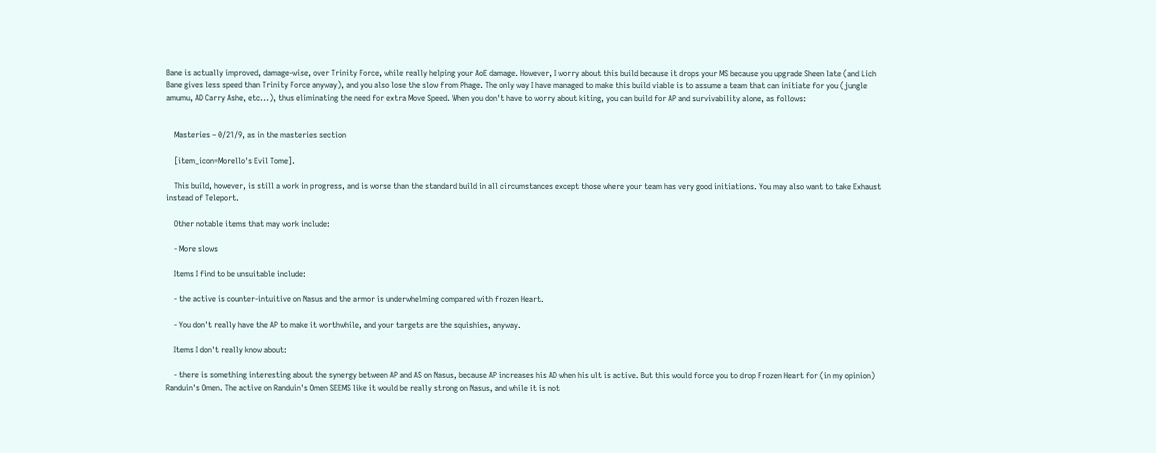Bane is actually improved, damage-wise, over Trinity Force, while really helping your AoE damage. However, I worry about this build because it drops your MS because you upgrade Sheen late (and Lich Bane gives less speed than Trinity Force anyway), and you also lose the slow from Phage. The only way I have managed to make this build viable is to assume a team that can initiate for you (jungle amumu, AD Carry Ashe, etc...), thus eliminating the need for extra Move Speed. When you don't have to worry about kiting, you can build for AP and survivability alone, as follows:


    Masteries – 0/21/9, as in the masteries section

    [item_icon=Morello's Evil Tome].

    This build, however, is still a work in progress, and is worse than the standard build in all circumstances except those where your team has very good initiations. You may also want to take Exhaust instead of Teleport.

    Other notable items that may work include:

    - More slows

    Items I find to be unsuitable include:

    - the active is counter-intuitive on Nasus and the armor is underwhelming compared with frozen Heart.

    - You don't really have the AP to make it worthwhile, and your targets are the squishies, anyway.

    Items I don't really know about:

    - there is something interesting about the synergy between AP and AS on Nasus, because AP increases his AD when his ult is active. But this would force you to drop Frozen Heart for (in my opinion) Randuin's Omen. The active on Randuin's Omen SEEMS like it would be really strong on Nasus, and while it is not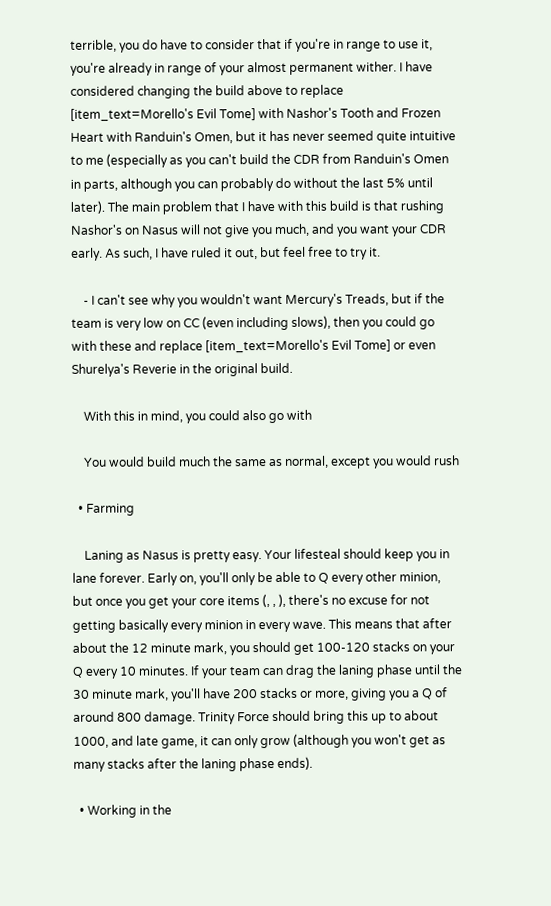terrible, you do have to consider that if you're in range to use it, you're already in range of your almost permanent wither. I have considered changing the build above to replace [item_text=Morello's Evil Tome] with Nashor's Tooth and Frozen Heart with Randuin's Omen, but it has never seemed quite intuitive to me (especially as you can't build the CDR from Randuin's Omen in parts, although you can probably do without the last 5% until later). The main problem that I have with this build is that rushing Nashor's on Nasus will not give you much, and you want your CDR early. As such, I have ruled it out, but feel free to try it.

    - I can't see why you wouldn't want Mercury's Treads, but if the team is very low on CC (even including slows), then you could go with these and replace [item_text=Morello's Evil Tome] or even Shurelya's Reverie in the original build.

    With this in mind, you could also go with

    You would build much the same as normal, except you would rush

  • Farming

    Laning as Nasus is pretty easy. Your lifesteal should keep you in lane forever. Early on, you'll only be able to Q every other minion, but once you get your core items (, , ), there's no excuse for not getting basically every minion in every wave. This means that after about the 12 minute mark, you should get 100-120 stacks on your Q every 10 minutes. If your team can drag the laning phase until the 30 minute mark, you'll have 200 stacks or more, giving you a Q of around 800 damage. Trinity Force should bring this up to about 1000, and late game, it can only grow (although you won't get as many stacks after the laning phase ends).

  • Working in the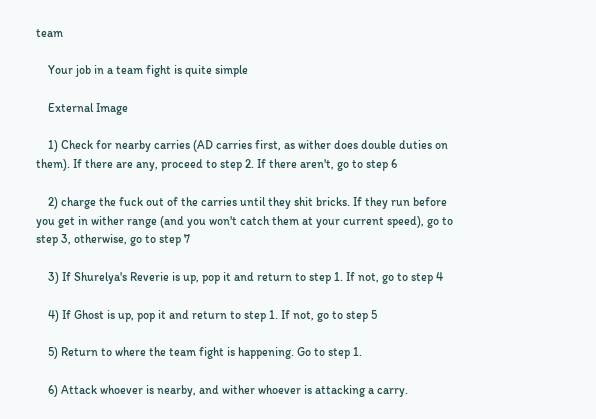team

    Your job in a team fight is quite simple

    External Image

    1) Check for nearby carries (AD carries first, as wither does double duties on them). If there are any, proceed to step 2. If there aren't, go to step 6

    2) charge the fuck out of the carries until they shit bricks. If they run before you get in wither range (and you won't catch them at your current speed), go to step 3, otherwise, go to step 7

    3) If Shurelya's Reverie is up, pop it and return to step 1. If not, go to step 4

    4) If Ghost is up, pop it and return to step 1. If not, go to step 5

    5) Return to where the team fight is happening. Go to step 1.

    6) Attack whoever is nearby, and wither whoever is attacking a carry.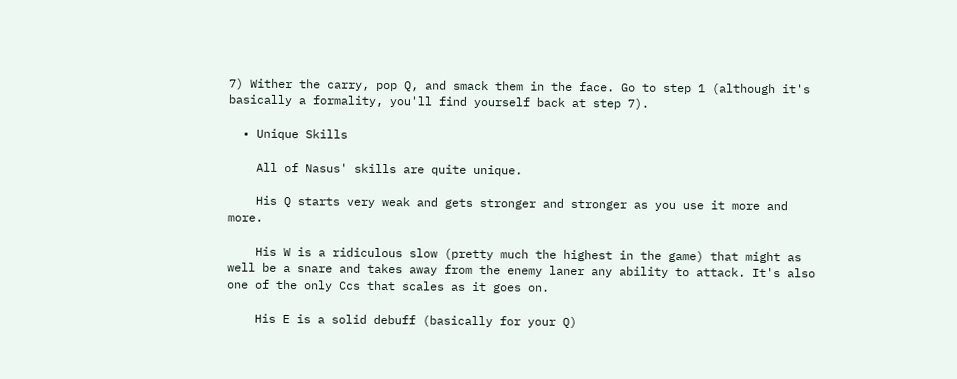7) Wither the carry, pop Q, and smack them in the face. Go to step 1 (although it's basically a formality, you'll find yourself back at step 7).

  • Unique Skills

    All of Nasus' skills are quite unique.

    His Q starts very weak and gets stronger and stronger as you use it more and more.

    His W is a ridiculous slow (pretty much the highest in the game) that might as well be a snare and takes away from the enemy laner any ability to attack. It's also one of the only Ccs that scales as it goes on.

    His E is a solid debuff (basically for your Q)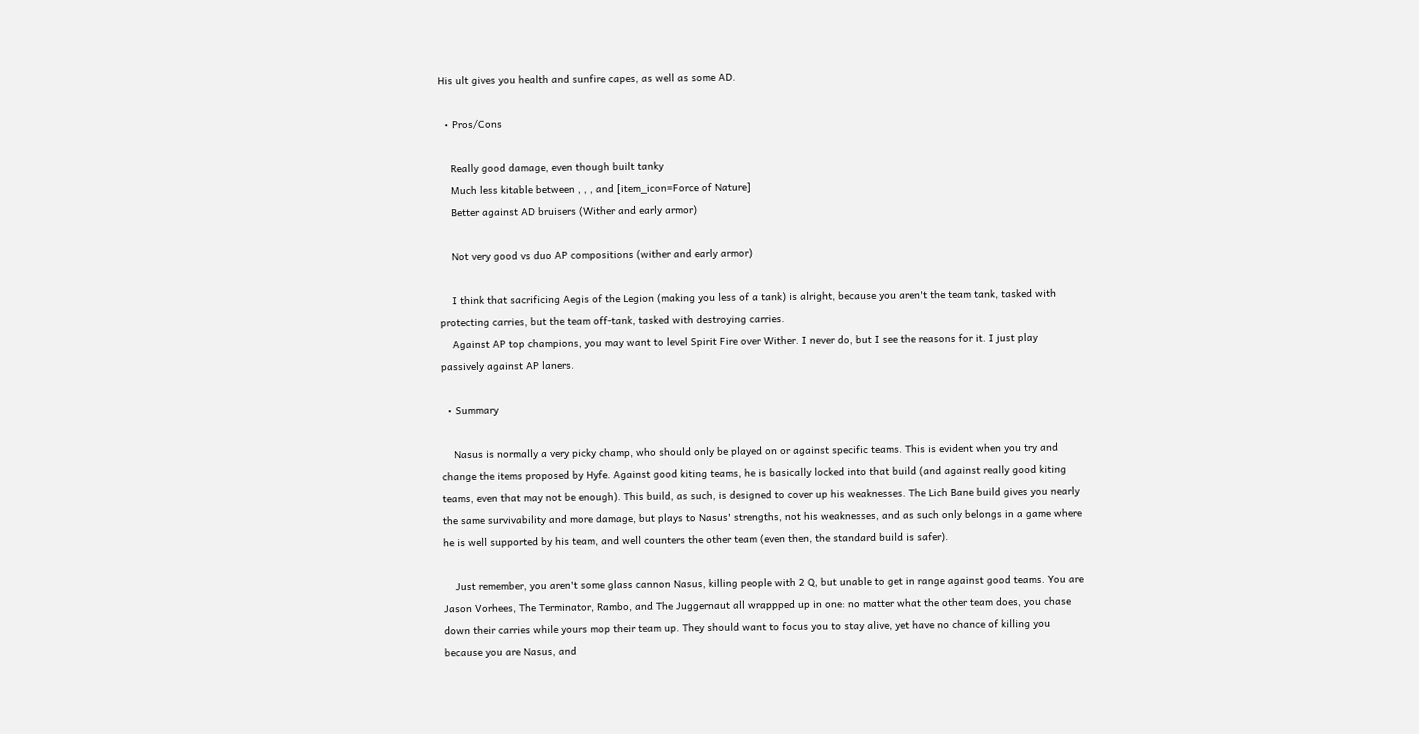His ult gives you health and sunfire capes, as well as some AD.

  • Pros/Cons

    Really good damage, even though built tanky
    Much less kitable between , , , and [item_icon=Force of Nature]
    Better against AD bruisers (Wither and early armor)

    Not very good vs duo AP compositions (wither and early armor)

    I think that sacrificing Aegis of the Legion (making you less of a tank) is alright, because you aren't the team tank, tasked with protecting carries, but the team off-tank, tasked with destroying carries.
    Against AP top champions, you may want to level Spirit Fire over Wither. I never do, but I see the reasons for it. I just play passively against AP laners.

  • Summary

    Nasus is normally a very picky champ, who should only be played on or against specific teams. This is evident when you try and change the items proposed by Hyfe. Against good kiting teams, he is basically locked into that build (and against really good kiting teams, even that may not be enough). This build, as such, is designed to cover up his weaknesses. The Lich Bane build gives you nearly the same survivability and more damage, but plays to Nasus' strengths, not his weaknesses, and as such only belongs in a game where he is well supported by his team, and well counters the other team (even then, the standard build is safer).

    Just remember, you aren't some glass cannon Nasus, killing people with 2 Q, but unable to get in range against good teams. You are Jason Vorhees, The Terminator, Rambo, and The Juggernaut all wrappped up in one: no matter what the other team does, you chase down their carries while yours mop their team up. They should want to focus you to stay alive, yet have no chance of killing you because you are Nasus, and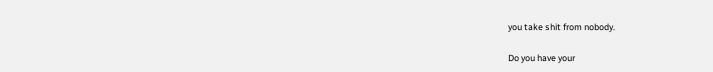you take shit from nobody.

Do you have your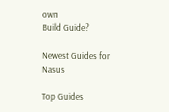own
Build Guide?

Newest Guides for Nasus

Top Guides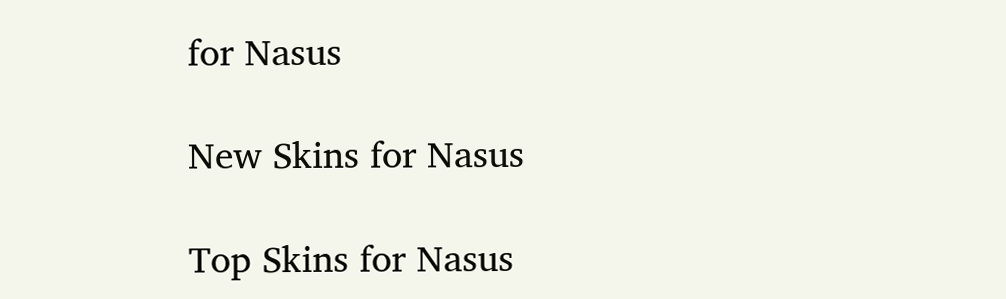for Nasus

New Skins for Nasus

Top Skins for Nasus